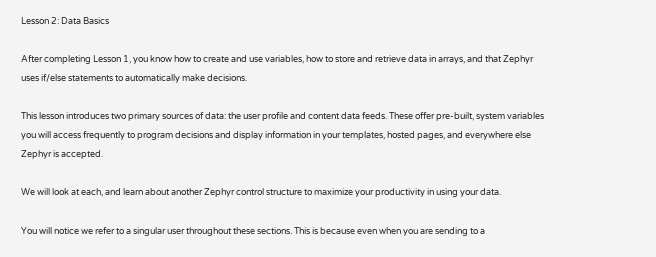Lesson 2: Data Basics

After completing Lesson 1, you know how to create and use variables, how to store and retrieve data in arrays, and that Zephyr uses if/else statements to automatically make decisions.

This lesson introduces two primary sources of data: the user profile and content data feeds. These offer pre-built, system variables you will access frequently to program decisions and display information in your templates, hosted pages, and everywhere else Zephyr is accepted.

We will look at each, and learn about another Zephyr control structure to maximize your productivity in using your data.

You will notice we refer to a singular user throughout these sections. This is because even when you are sending to a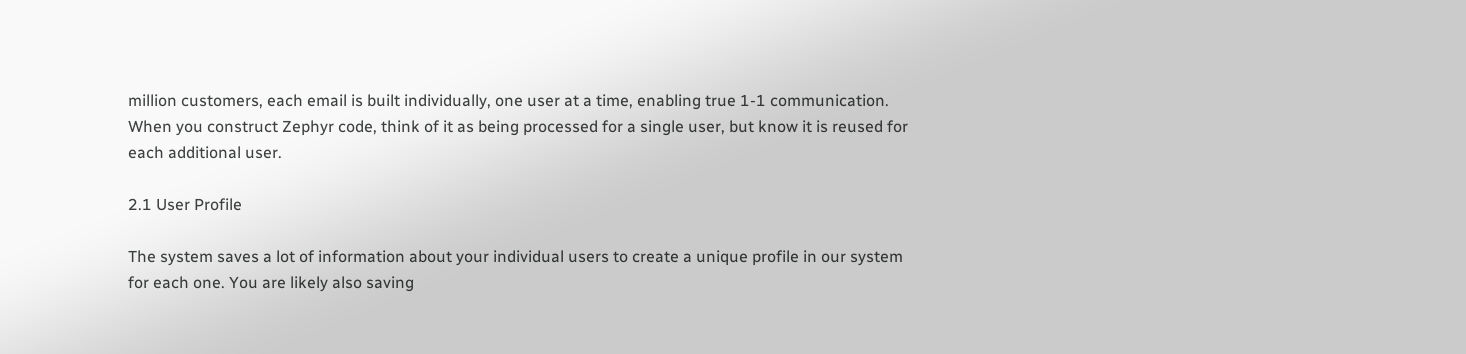million customers, each email is built individually, one user at a time, enabling true 1-1 communication. When you construct Zephyr code, think of it as being processed for a single user, but know it is reused for each additional user.

2.1 User Profile

The system saves a lot of information about your individual users to create a unique profile in our system for each one. You are likely also saving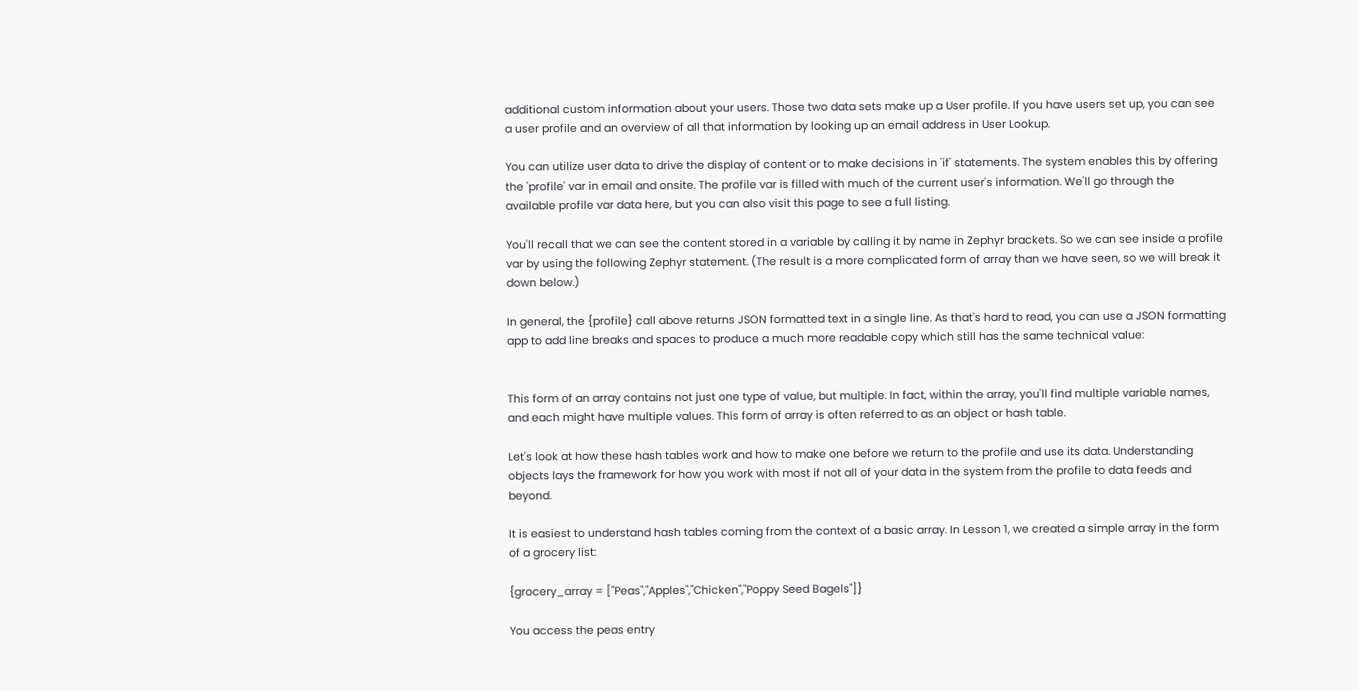additional custom information about your users. Those two data sets make up a User profile. If you have users set up, you can see a user profile and an overview of all that information by looking up an email address in User Lookup.

You can utilize user data to drive the display of content or to make decisions in 'if' statements. The system enables this by offering the 'profile' var in email and onsite. The profile var is filled with much of the current user's information. We'll go through the available profile var data here, but you can also visit this page to see a full listing.

You'll recall that we can see the content stored in a variable by calling it by name in Zephyr brackets. So we can see inside a profile var by using the following Zephyr statement. (The result is a more complicated form of array than we have seen, so we will break it down below.)

In general, the {profile} call above returns JSON formatted text in a single line. As that's hard to read, you can use a JSON formatting app to add line breaks and spaces to produce a much more readable copy which still has the same technical value:


This form of an array contains not just one type of value, but multiple. In fact, within the array, you'll find multiple variable names, and each might have multiple values. This form of array is often referred to as an object or hash table.

Let's look at how these hash tables work and how to make one before we return to the profile and use its data. Understanding objects lays the framework for how you work with most if not all of your data in the system from the profile to data feeds and beyond.

It is easiest to understand hash tables coming from the context of a basic array. In Lesson 1, we created a simple array in the form of a grocery list:

{grocery_array = ["Peas","Apples","Chicken","Poppy Seed Bagels"]}

You access the peas entry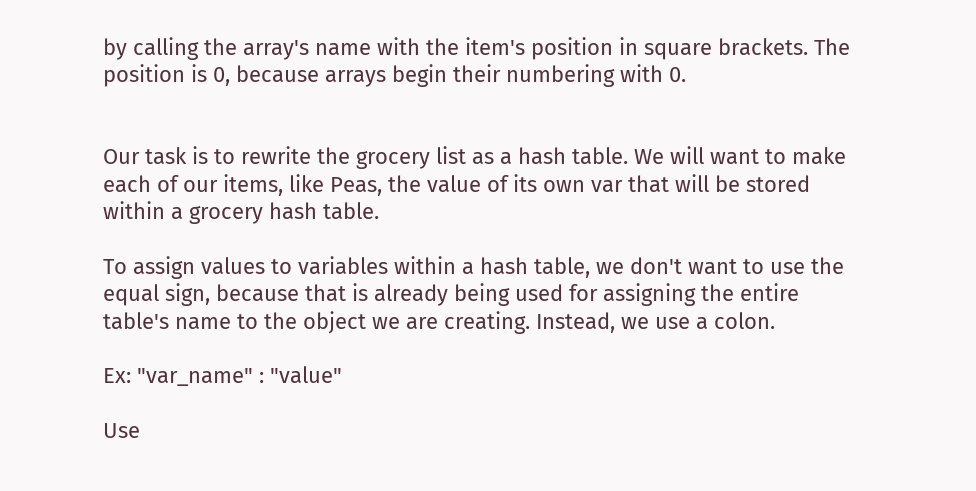by calling the array's name with the item's position in square brackets. The position is 0, because arrays begin their numbering with 0.


Our task is to rewrite the grocery list as a hash table. We will want to make each of our items, like Peas, the value of its own var that will be stored within a grocery hash table.

To assign values to variables within a hash table, we don't want to use the equal sign, because that is already being used for assigning the entire table's name to the object we are creating. Instead, we use a colon.

Ex: "var_name" : "value"

Use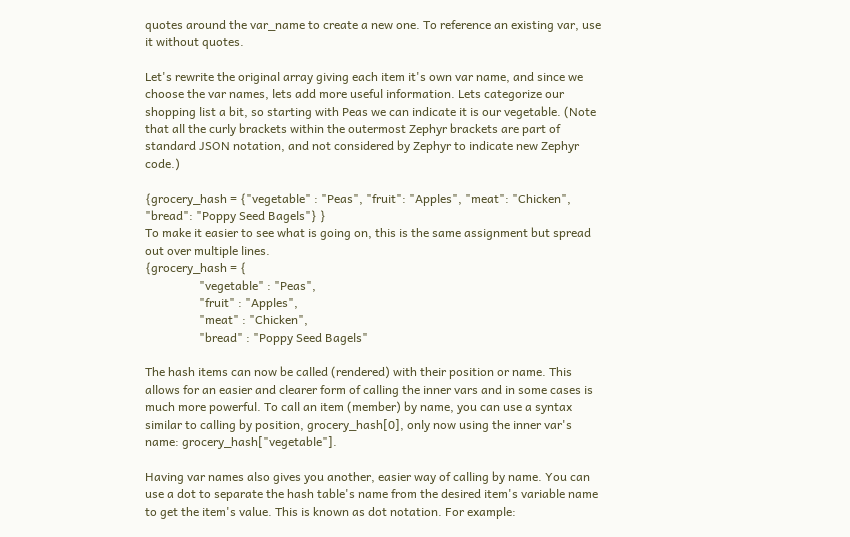quotes around the var_name to create a new one. To reference an existing var, use it without quotes.

Let's rewrite the original array giving each item it's own var name, and since we choose the var names, lets add more useful information. Lets categorize our shopping list a bit, so starting with Peas we can indicate it is our vegetable. (Note that all the curly brackets within the outermost Zephyr brackets are part of standard JSON notation, and not considered by Zephyr to indicate new Zephyr code.)

{grocery_hash = {"vegetable" : "Peas", "fruit": "Apples", "meat": "Chicken", "bread": "Poppy Seed Bagels"} }
To make it easier to see what is going on, this is the same assignment but spread out over multiple lines.
{grocery_hash = {
                  "vegetable" : "Peas",
                  "fruit" : "Apples",
                  "meat" : "Chicken",
                  "bread" : "Poppy Seed Bagels"

The hash items can now be called (rendered) with their position or name. This allows for an easier and clearer form of calling the inner vars and in some cases is much more powerful. To call an item (member) by name, you can use a syntax similar to calling by position, grocery_hash[0], only now using the inner var's name: grocery_hash["vegetable"].

Having var names also gives you another, easier way of calling by name. You can use a dot to separate the hash table's name from the desired item's variable name to get the item's value. This is known as dot notation. For example: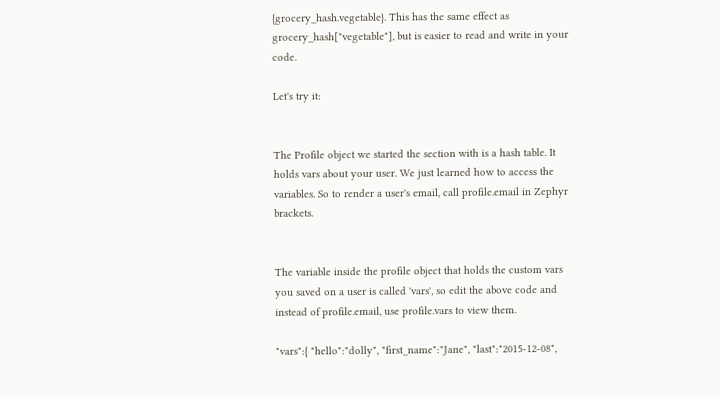{grocery_hash.vegetable}. This has the same effect as grocery_hash["vegetable"], but is easier to read and write in your code.

Let's try it:


The Profile object we started the section with is a hash table. It holds vars about your user. We just learned how to access the variables. So to render a user's email, call profile.email in Zephyr brackets.


The variable inside the profile object that holds the custom vars you saved on a user is called 'vars', so edit the above code and instead of profile.email, use profile.vars to view them.

"vars":{ "hello":"dolly", "first_name":"Jane", "last":"2015-12-08",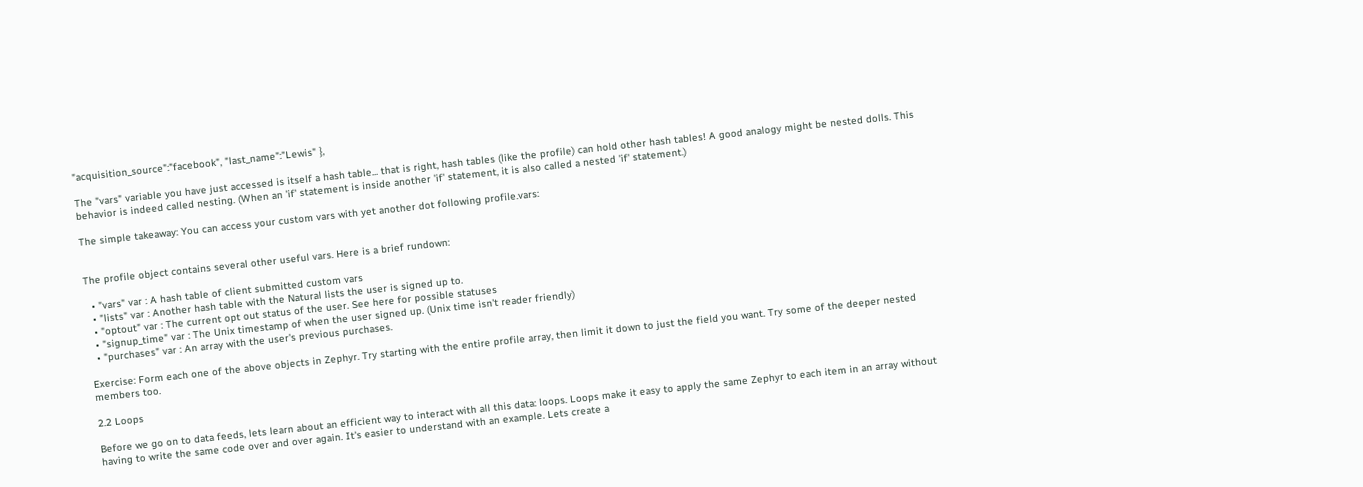"acquisition_source":"facebook", "last_name":"Lewis" },

The "vars" variable you have just accessed is itself a hash table... that is right, hash tables (like the profile) can hold other hash tables! A good analogy might be nested dolls. This behavior is indeed called nesting. (When an 'if' statement is inside another 'if' statement, it is also called a nested 'if' statement.)

The simple takeaway: You can access your custom vars with yet another dot following profile.vars:


The profile object contains several other useful vars. Here is a brief rundown:

  • "vars" var : A hash table of client submitted custom vars
  • "lists" var : Another hash table with the Natural lists the user is signed up to.
  • "optout" var : The current opt out status of the user. See here for possible statuses
  • "signup_time" var : The Unix timestamp of when the user signed up. (Unix time isn't reader friendly)
  • "purchases" var : An array with the user's previous purchases.

Exercise: Form each one of the above objects in Zephyr. Try starting with the entire profile array, then limit it down to just the field you want. Try some of the deeper nested members too.

2.2 Loops

Before we go on to data feeds, lets learn about an efficient way to interact with all this data: loops. Loops make it easy to apply the same Zephyr to each item in an array without having to write the same code over and over again. It's easier to understand with an example. Lets create a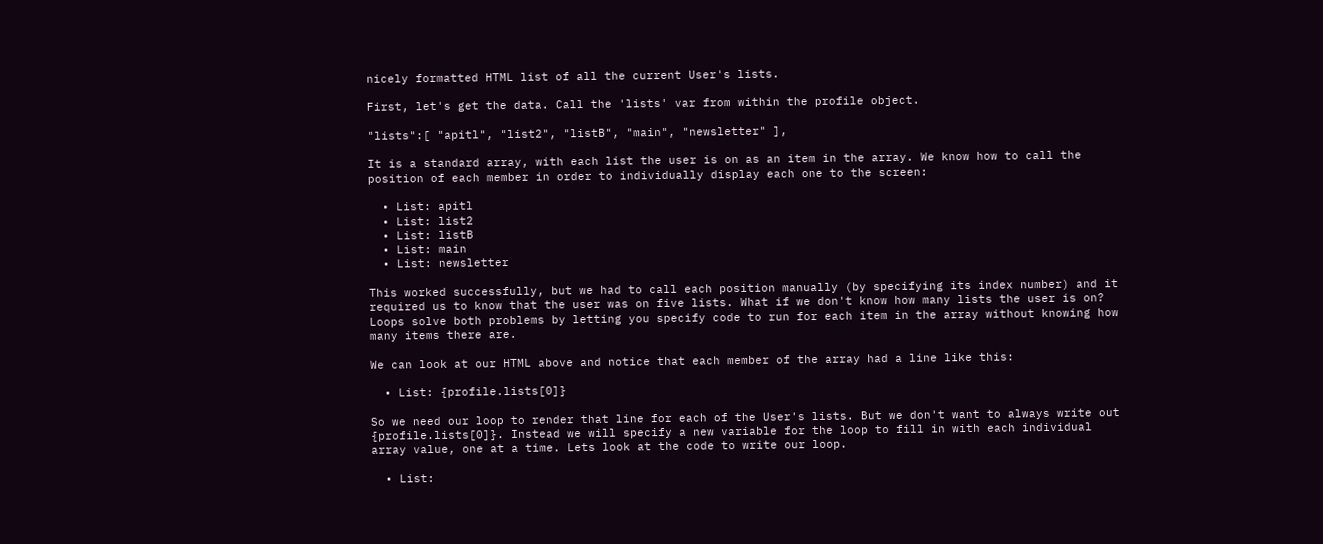nicely formatted HTML list of all the current User's lists.

First, let's get the data. Call the 'lists' var from within the profile object.

"lists":[ "apitl", "list2", "listB", "main", "newsletter" ],

It is a standard array, with each list the user is on as an item in the array. We know how to call the position of each member in order to individually display each one to the screen:

  • List: apitl
  • List: list2
  • List: listB
  • List: main
  • List: newsletter

This worked successfully, but we had to call each position manually (by specifying its index number) and it required us to know that the user was on five lists. What if we don't know how many lists the user is on? Loops solve both problems by letting you specify code to run for each item in the array without knowing how many items there are.

We can look at our HTML above and notice that each member of the array had a line like this:

  • List: {profile.lists[0]}

So we need our loop to render that line for each of the User's lists. But we don't want to always write out {profile.lists[0]}. Instead we will specify a new variable for the loop to fill in with each individual array value, one at a time. Lets look at the code to write our loop.

  • List: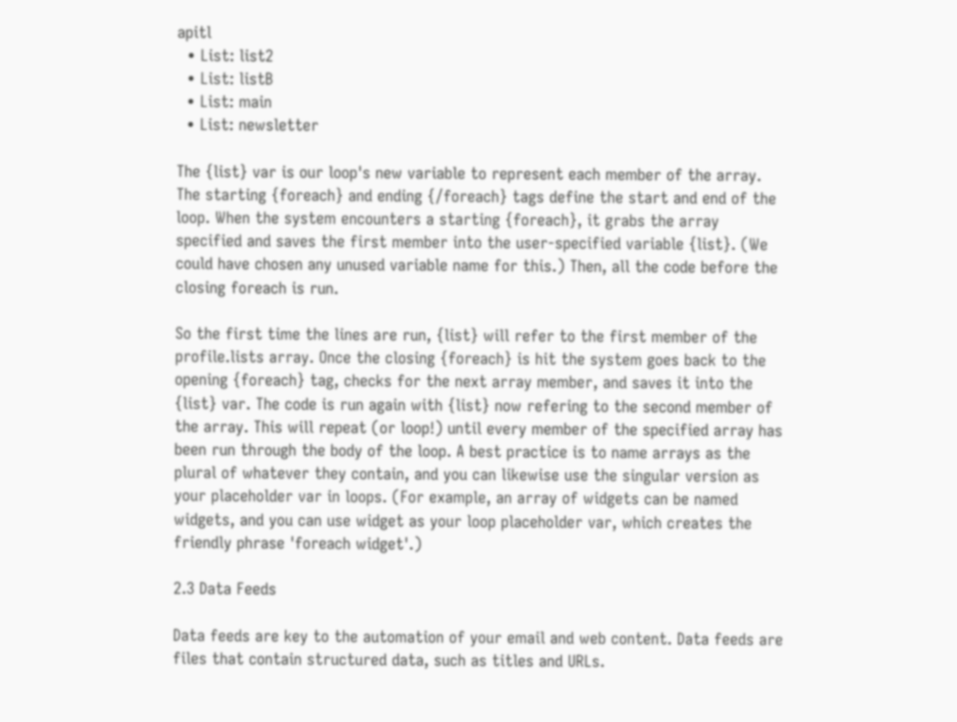apitl
  • List: list2
  • List: listB
  • List: main
  • List: newsletter

The {list} var is our loop's new variable to represent each member of the array. The starting {foreach} and ending {/foreach} tags define the start and end of the loop. When the system encounters a starting {foreach}, it grabs the array specified and saves the first member into the user-specified variable {list}. (We could have chosen any unused variable name for this.) Then, all the code before the closing foreach is run.

So the first time the lines are run, {list} will refer to the first member of the profile.lists array. Once the closing {foreach} is hit the system goes back to the opening {foreach} tag, checks for the next array member, and saves it into the {list} var. The code is run again with {list} now refering to the second member of the array. This will repeat (or loop!) until every member of the specified array has been run through the body of the loop. A best practice is to name arrays as the plural of whatever they contain, and you can likewise use the singular version as your placeholder var in loops. (For example, an array of widgets can be named widgets, and you can use widget as your loop placeholder var, which creates the friendly phrase 'foreach widget'.)

2.3 Data Feeds

Data feeds are key to the automation of your email and web content. Data feeds are files that contain structured data, such as titles and URLs.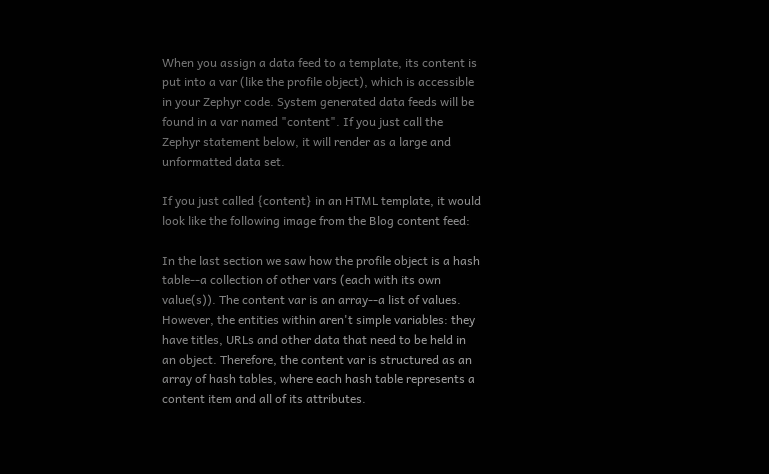When you assign a data feed to a template, its content is put into a var (like the profile object), which is accessible in your Zephyr code. System generated data feeds will be found in a var named "content". If you just call the Zephyr statement below, it will render as a large and unformatted data set.

If you just called {content} in an HTML template, it would look like the following image from the Blog content feed:

In the last section we saw how the profile object is a hash table--a collection of other vars (each with its own value(s)). The content var is an array--a list of values. However, the entities within aren't simple variables: they have titles, URLs and other data that need to be held in an object. Therefore, the content var is structured as an array of hash tables, where each hash table represents a content item and all of its attributes.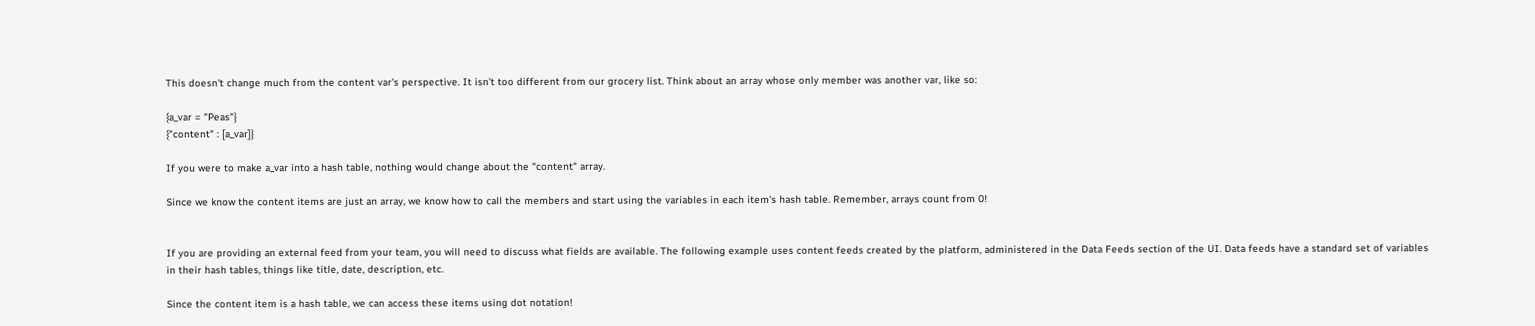This doesn't change much from the content var's perspective. It isn't too different from our grocery list. Think about an array whose only member was another var, like so:

{a_var = "Peas"}
{"content" : [a_var]}

If you were to make a_var into a hash table, nothing would change about the "content" array.

Since we know the content items are just an array, we know how to call the members and start using the variables in each item's hash table. Remember, arrays count from 0!


If you are providing an external feed from your team, you will need to discuss what fields are available. The following example uses content feeds created by the platform, administered in the Data Feeds section of the UI. Data feeds have a standard set of variables in their hash tables, things like title, date, description, etc.

Since the content item is a hash table, we can access these items using dot notation!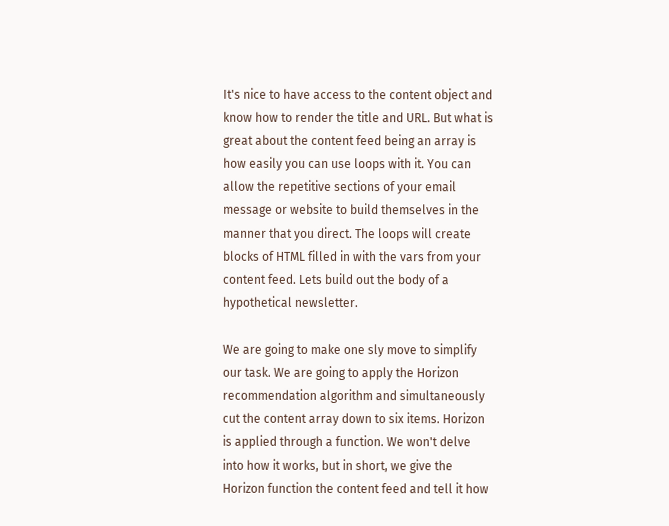It's nice to have access to the content object and know how to render the title and URL. But what is great about the content feed being an array is how easily you can use loops with it. You can allow the repetitive sections of your email message or website to build themselves in the manner that you direct. The loops will create blocks of HTML filled in with the vars from your content feed. Lets build out the body of a hypothetical newsletter.

We are going to make one sly move to simplify our task. We are going to apply the Horizon recommendation algorithm and simultaneously cut the content array down to six items. Horizon is applied through a function. We won't delve into how it works, but in short, we give the Horizon function the content feed and tell it how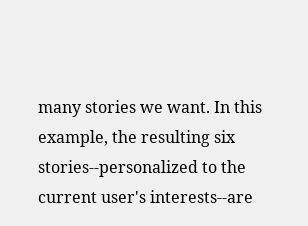many stories we want. In this example, the resulting six stories--personalized to the current user's interests--are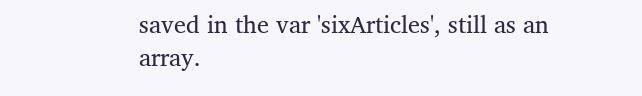saved in the var 'sixArticles', still as an array.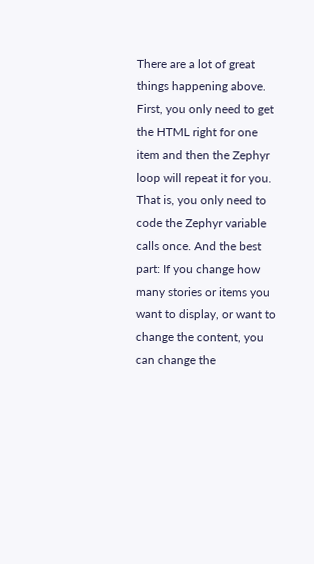There are a lot of great things happening above. First, you only need to get the HTML right for one item and then the Zephyr loop will repeat it for you. That is, you only need to code the Zephyr variable calls once. And the best part: If you change how many stories or items you want to display, or want to change the content, you can change the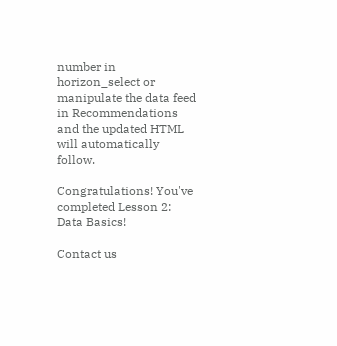number in horizon_select or manipulate the data feed in Recommendations and the updated HTML will automatically follow.

Congratulations! You've completed Lesson 2: Data Basics!

Contact us